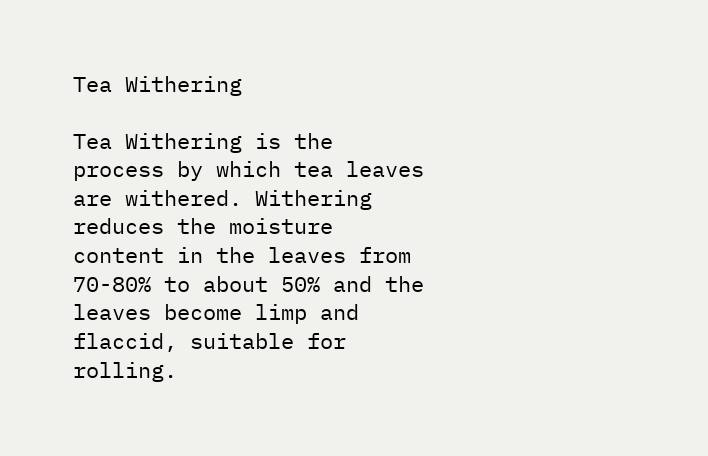Tea Withering

Tea Withering is the process by which tea leaves are withered. Withering reduces the moisture content in the leaves from 70-80% to about 50% and the leaves become limp and flaccid, suitable for rolling.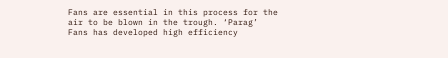Fans are essential in this process for the air to be blown in the trough. ‘Parag’ Fans has developed high efficiency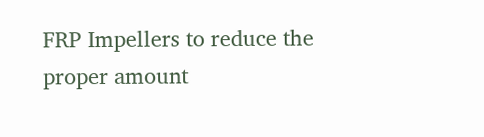FRP Impellers to reduce the proper amount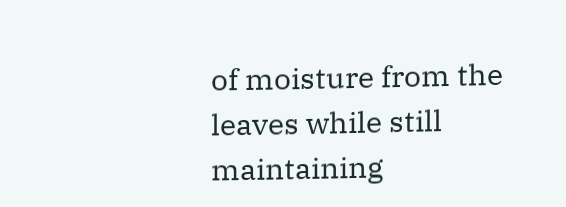of moisture from the leaves while still maintaining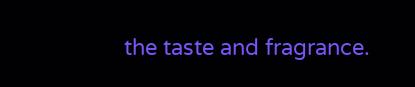the taste and fragrance.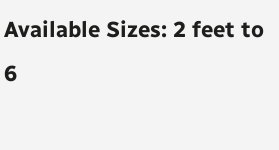Available Sizes: 2 feet to 6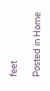feet

Posted in Home